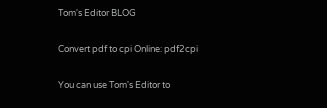Tom's Editor BLOG

Convert pdf to cpi Online: pdf2cpi

You can use Tom's Editor to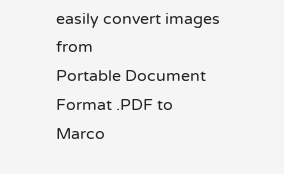easily convert images from
Portable Document Format .PDF to Marco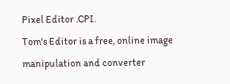Pixel Editor .CPI.
Tom's Editor is a free, online image manipulation and converter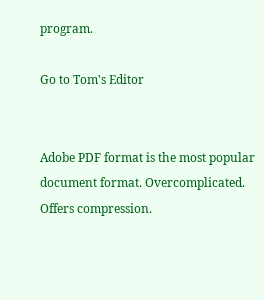program.

Go to Tom's Editor


Adobe PDF format is the most popular document format. Overcomplicated. Offers compression.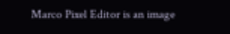Marco Pixel Editor is an image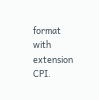format with extension CPI.